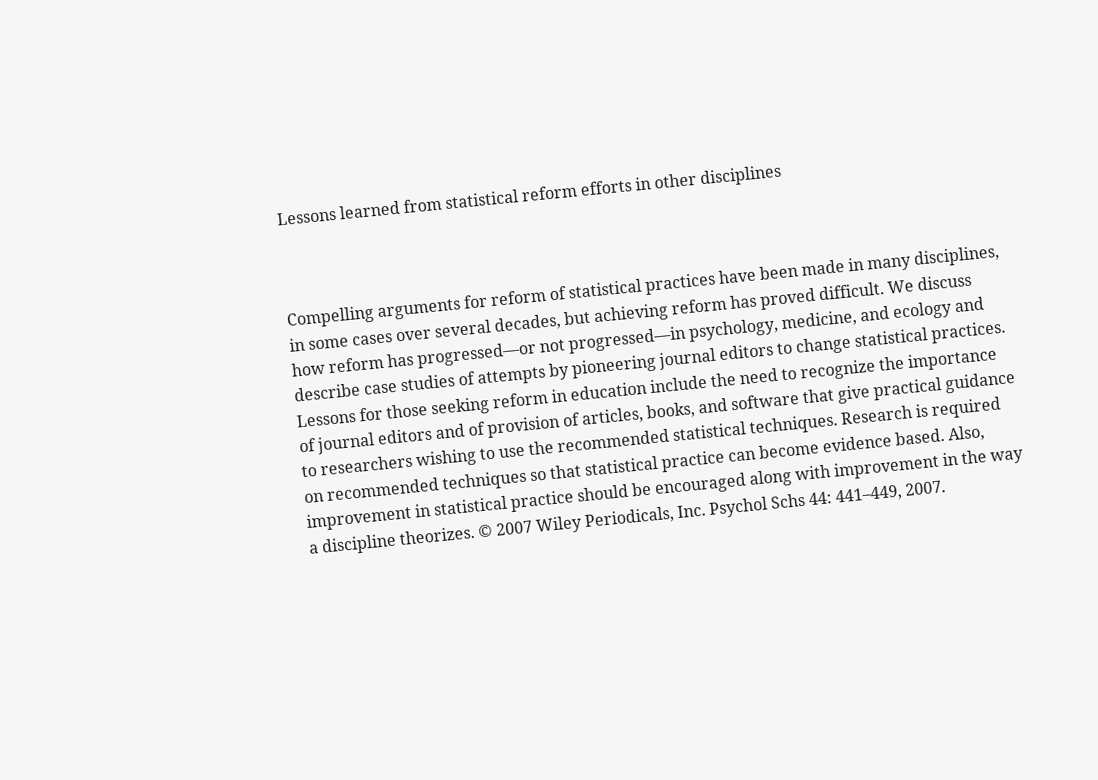Lessons learned from statistical reform efforts in other disciplines



Compelling arguments for reform of statistical practices have been made in many disciplines, in some cases over several decades, but achieving reform has proved difficult. We discuss how reform has progressed—or not progressed—in psychology, medicine, and ecology and describe case studies of attempts by pioneering journal editors to change statistical practices. Lessons for those seeking reform in education include the need to recognize the importance of journal editors and of provision of articles, books, and software that give practical guidance to researchers wishing to use the recommended statistical techniques. Research is required on recommended techniques so that statistical practice can become evidence based. Also, improvement in statistical practice should be encouraged along with improvement in the way a discipline theorizes. © 2007 Wiley Periodicals, Inc. Psychol Schs 44: 441–449, 2007.